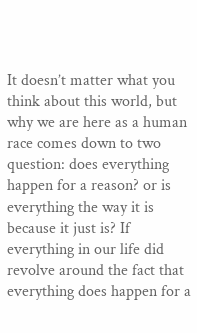It doesn’t matter what you think about this world, but why we are here as a human race comes down to two question: does everything happen for a reason? or is everything the way it is because it just is? If everything in our life did revolve around the fact that everything does happen for a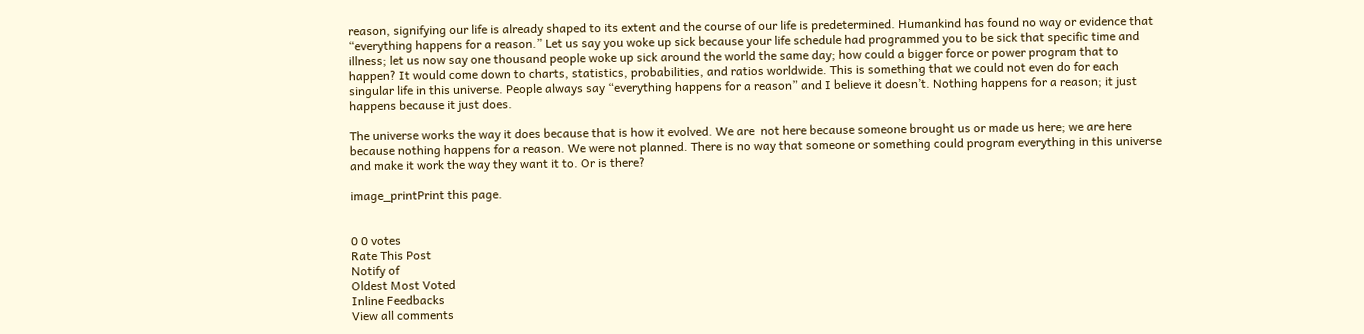reason, signifying our life is already shaped to its extent and the course of our life is predetermined. Humankind has found no way or evidence that “everything happens for a reason.” Let us say you woke up sick because your life schedule had programmed you to be sick that specific time and illness; let us now say one thousand people woke up sick around the world the same day; how could a bigger force or power program that to happen? It would come down to charts, statistics, probabilities, and ratios worldwide. This is something that we could not even do for each singular life in this universe. People always say “everything happens for a reason” and I believe it doesn’t. Nothing happens for a reason; it just happens because it just does.

The universe works the way it does because that is how it evolved. We are  not here because someone brought us or made us here; we are here because nothing happens for a reason. We were not planned. There is no way that someone or something could program everything in this universe and make it work the way they want it to. Or is there?

image_printPrint this page.


0 0 votes
Rate This Post
Notify of
Oldest Most Voted
Inline Feedbacks
View all comments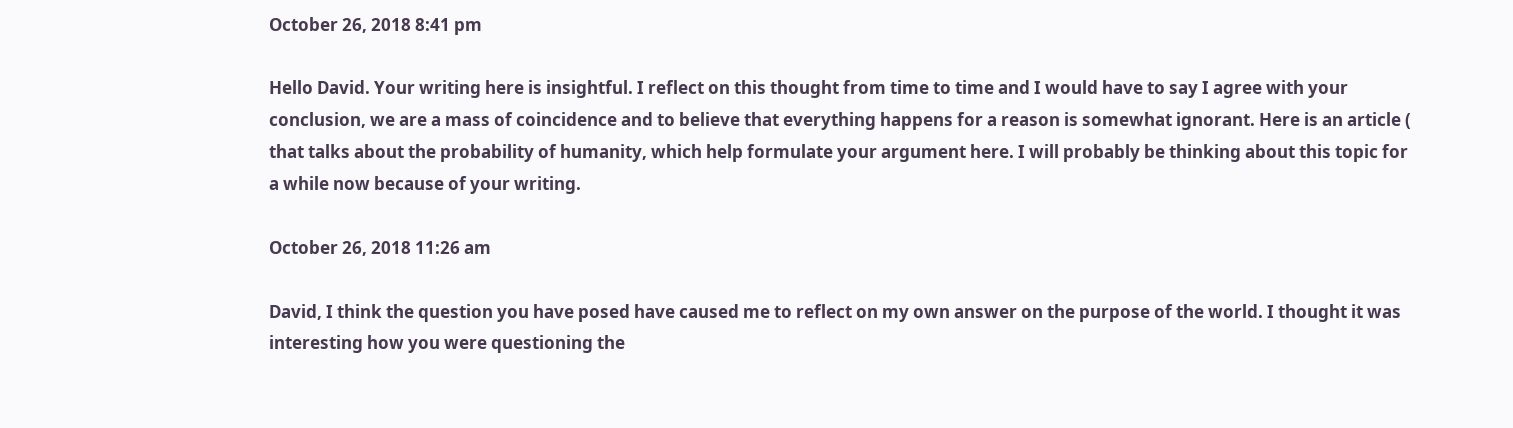October 26, 2018 8:41 pm

Hello David. Your writing here is insightful. I reflect on this thought from time to time and I would have to say I agree with your conclusion, we are a mass of coincidence and to believe that everything happens for a reason is somewhat ignorant. Here is an article ( that talks about the probability of humanity, which help formulate your argument here. I will probably be thinking about this topic for a while now because of your writing.

October 26, 2018 11:26 am

David, I think the question you have posed have caused me to reflect on my own answer on the purpose of the world. I thought it was interesting how you were questioning the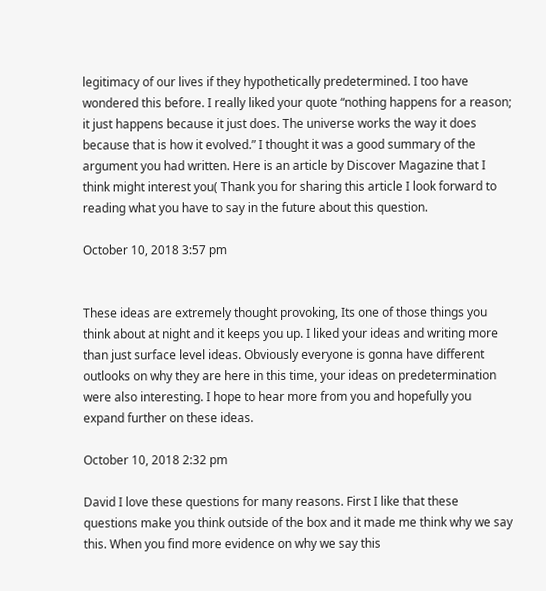legitimacy of our lives if they hypothetically predetermined. I too have wondered this before. I really liked your quote “nothing happens for a reason; it just happens because it just does. The universe works the way it does because that is how it evolved.” I thought it was a good summary of the argument you had written. Here is an article by Discover Magazine that I think might interest you( Thank you for sharing this article I look forward to reading what you have to say in the future about this question.

October 10, 2018 3:57 pm


These ideas are extremely thought provoking, Its one of those things you think about at night and it keeps you up. I liked your ideas and writing more than just surface level ideas. Obviously everyone is gonna have different outlooks on why they are here in this time, your ideas on predetermination were also interesting. I hope to hear more from you and hopefully you expand further on these ideas.

October 10, 2018 2:32 pm

David I love these questions for many reasons. First I like that these questions make you think outside of the box and it made me think why we say this. When you find more evidence on why we say this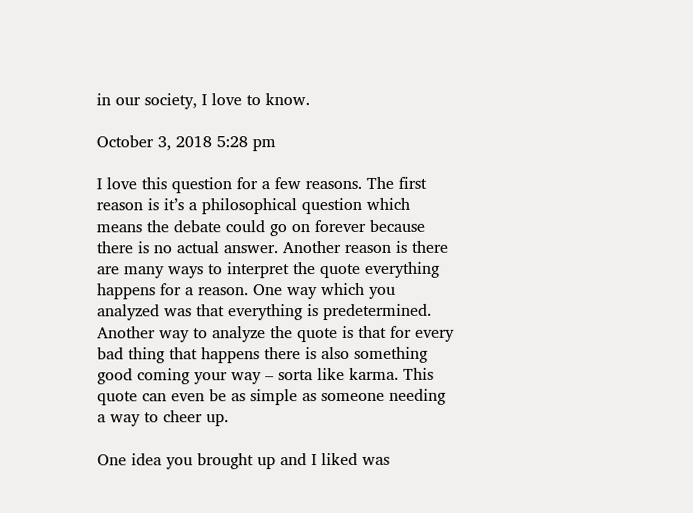in our society, I love to know.

October 3, 2018 5:28 pm

I love this question for a few reasons. The first reason is it’s a philosophical question which means the debate could go on forever because there is no actual answer. Another reason is there are many ways to interpret the quote everything happens for a reason. One way which you analyzed was that everything is predetermined. Another way to analyze the quote is that for every bad thing that happens there is also something good coming your way – sorta like karma. This quote can even be as simple as someone needing a way to cheer up.

One idea you brought up and I liked was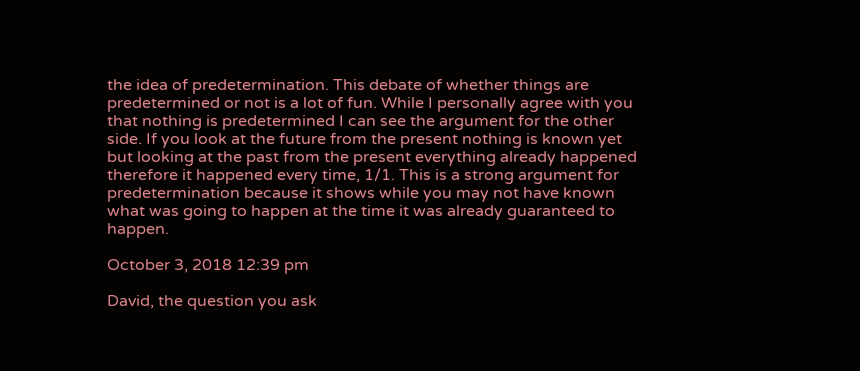the idea of predetermination. This debate of whether things are predetermined or not is a lot of fun. While I personally agree with you that nothing is predetermined I can see the argument for the other side. If you look at the future from the present nothing is known yet but looking at the past from the present everything already happened therefore it happened every time, 1/1. This is a strong argument for predetermination because it shows while you may not have known what was going to happen at the time it was already guaranteed to happen.

October 3, 2018 12:39 pm

David, the question you ask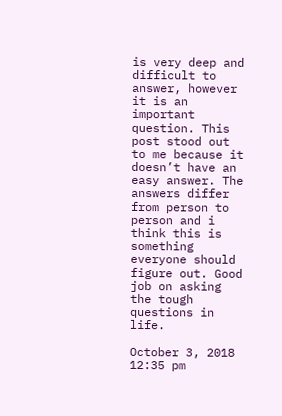is very deep and difficult to answer, however it is an important question. This post stood out to me because it doesn’t have an easy answer. The answers differ from person to person and i think this is something everyone should figure out. Good job on asking the tough questions in life.

October 3, 2018 12:35 pm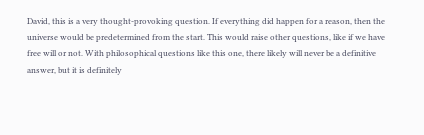David, this is a very thought-provoking question. If everything did happen for a reason, then the universe would be predetermined from the start. This would raise other questions, like if we have free will or not. With philosophical questions like this one, there likely will never be a definitive answer, but it is definitely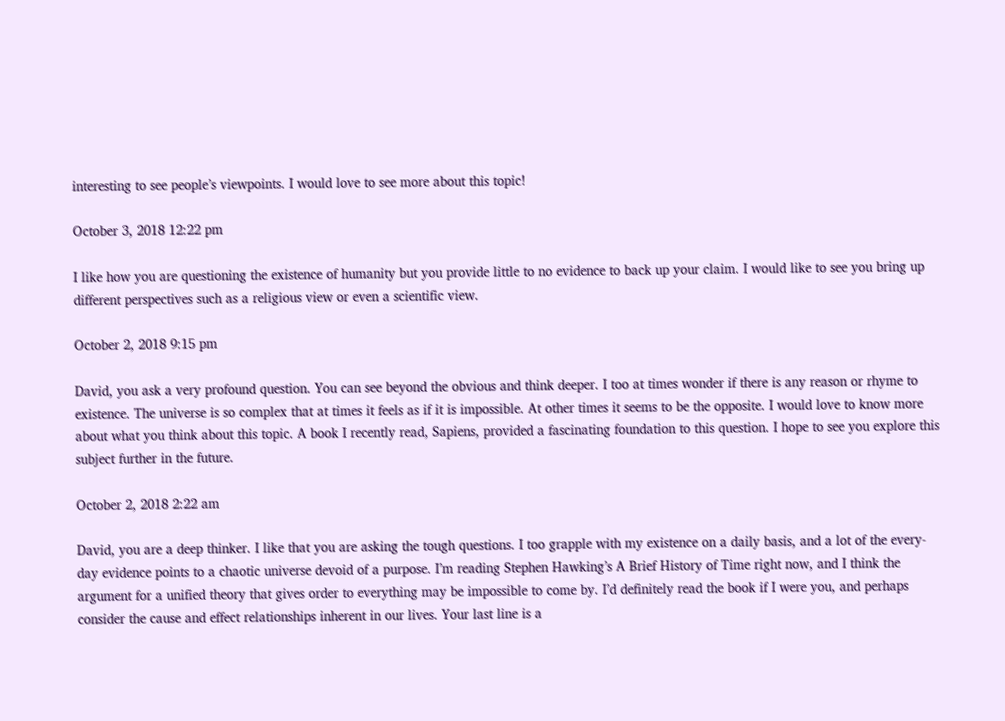interesting to see people’s viewpoints. I would love to see more about this topic!

October 3, 2018 12:22 pm

I like how you are questioning the existence of humanity but you provide little to no evidence to back up your claim. I would like to see you bring up different perspectives such as a religious view or even a scientific view.

October 2, 2018 9:15 pm

David, you ask a very profound question. You can see beyond the obvious and think deeper. I too at times wonder if there is any reason or rhyme to existence. The universe is so complex that at times it feels as if it is impossible. At other times it seems to be the opposite. I would love to know more about what you think about this topic. A book I recently read, Sapiens, provided a fascinating foundation to this question. I hope to see you explore this subject further in the future.

October 2, 2018 2:22 am

David, you are a deep thinker. I like that you are asking the tough questions. I too grapple with my existence on a daily basis, and a lot of the every-day evidence points to a chaotic universe devoid of a purpose. I’m reading Stephen Hawking’s A Brief History of Time right now, and I think the argument for a unified theory that gives order to everything may be impossible to come by. I’d definitely read the book if I were you, and perhaps consider the cause and effect relationships inherent in our lives. Your last line is a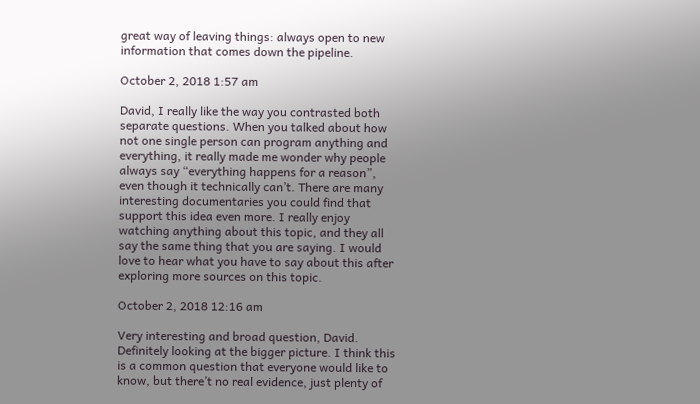great way of leaving things: always open to new information that comes down the pipeline.

October 2, 2018 1:57 am

David, I really like the way you contrasted both separate questions. When you talked about how not one single person can program anything and everything, it really made me wonder why people always say “everything happens for a reason”, even though it technically can’t. There are many interesting documentaries you could find that support this idea even more. I really enjoy watching anything about this topic, and they all say the same thing that you are saying. I would love to hear what you have to say about this after exploring more sources on this topic.

October 2, 2018 12:16 am

Very interesting and broad question, David. Definitely looking at the bigger picture. I think this is a common question that everyone would like to know, but there’t no real evidence, just plenty of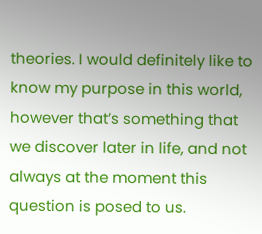theories. I would definitely like to know my purpose in this world, however that’s something that we discover later in life, and not always at the moment this question is posed to us.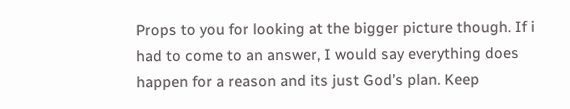Props to you for looking at the bigger picture though. If i had to come to an answer, I would say everything does happen for a reason and its just God’s plan. Keep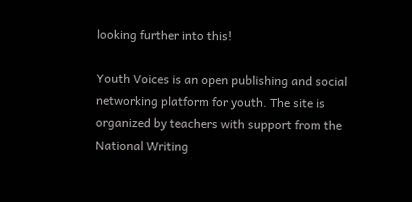looking further into this!

Youth Voices is an open publishing and social networking platform for youth. The site is organized by teachers with support from the National Writing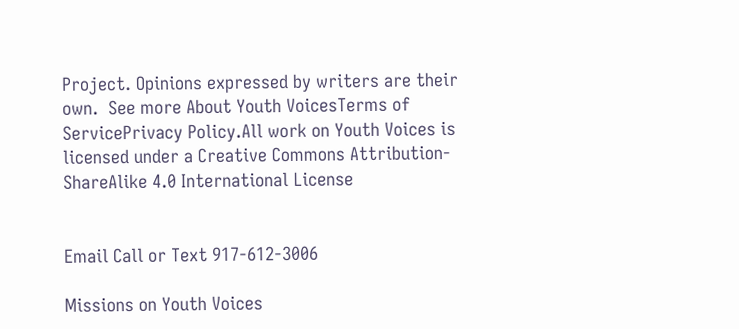Project. Opinions expressed by writers are their own.  See more About Youth VoicesTerms of ServicePrivacy Policy.All work on Youth Voices is licensed under a Creative Commons Attribution-ShareAlike 4.0 International License


Email Call or Text 917-612-3006

Missions on Youth Voices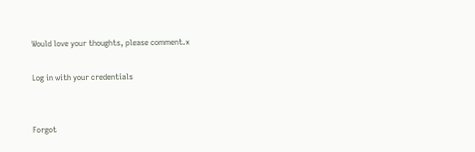Would love your thoughts, please comment.x

Log in with your credentials


Forgot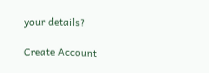your details?

Create Account